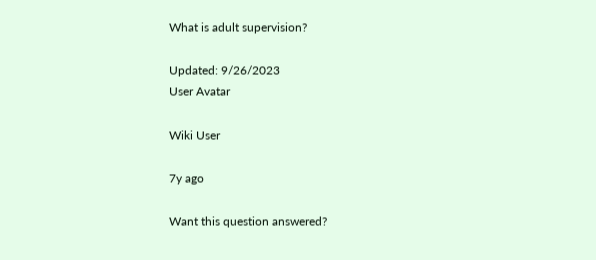What is adult supervision?

Updated: 9/26/2023
User Avatar

Wiki User

7y ago

Want this question answered?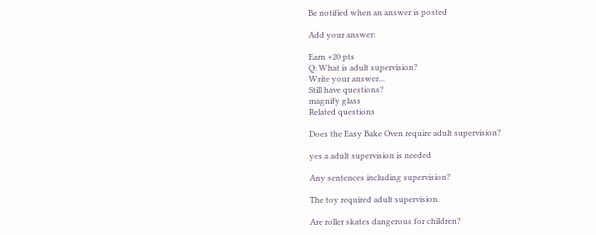Be notified when an answer is posted

Add your answer:

Earn +20 pts
Q: What is adult supervision?
Write your answer...
Still have questions?
magnify glass
Related questions

Does the Easy Bake Oven require adult supervision?

yes a adult supervision is needed

Any sentences including supervision?

The toy required adult supervision.

Are roller skates dangerous for children?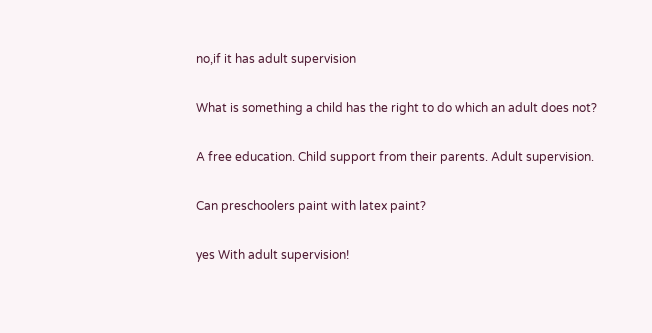no,if it has adult supervision

What is something a child has the right to do which an adult does not?

A free education. Child support from their parents. Adult supervision.

Can preschoolers paint with latex paint?

yes With adult supervision!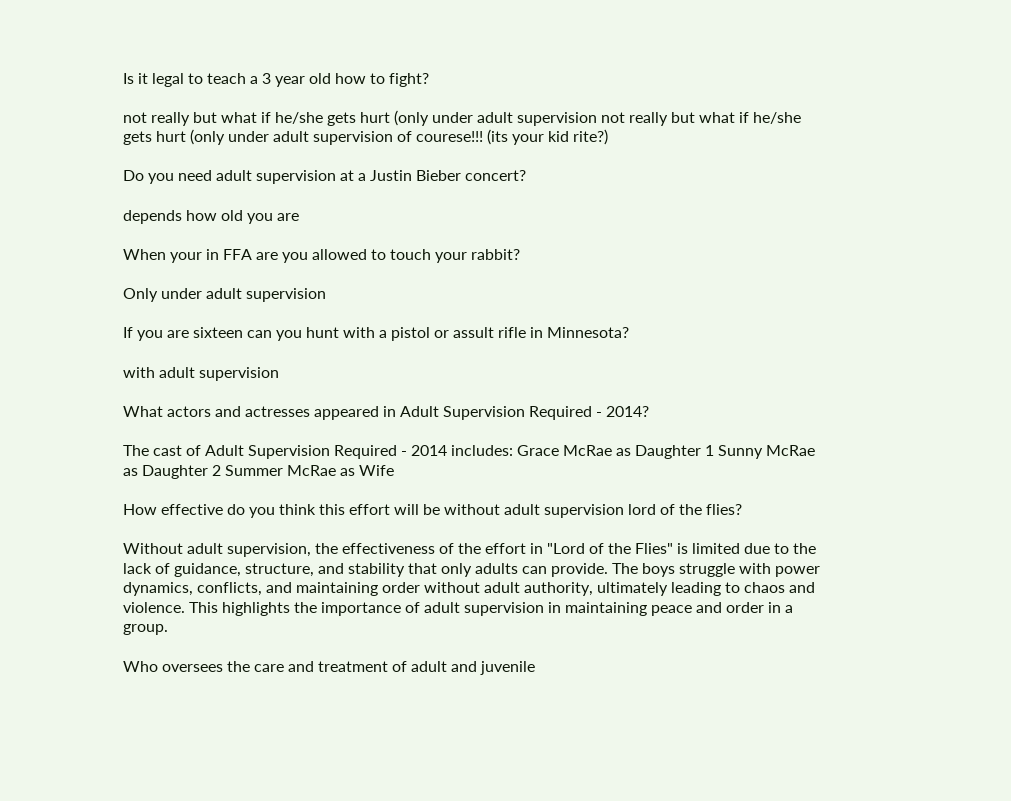Is it legal to teach a 3 year old how to fight?

not really but what if he/she gets hurt (only under adult supervision not really but what if he/she gets hurt (only under adult supervision of courese!!! (its your kid rite?)

Do you need adult supervision at a Justin Bieber concert?

depends how old you are

When your in FFA are you allowed to touch your rabbit?

Only under adult supervision

If you are sixteen can you hunt with a pistol or assult rifle in Minnesota?

with adult supervision

What actors and actresses appeared in Adult Supervision Required - 2014?

The cast of Adult Supervision Required - 2014 includes: Grace McRae as Daughter 1 Sunny McRae as Daughter 2 Summer McRae as Wife

How effective do you think this effort will be without adult supervision lord of the flies?

Without adult supervision, the effectiveness of the effort in "Lord of the Flies" is limited due to the lack of guidance, structure, and stability that only adults can provide. The boys struggle with power dynamics, conflicts, and maintaining order without adult authority, ultimately leading to chaos and violence. This highlights the importance of adult supervision in maintaining peace and order in a group.

Who oversees the care and treatment of adult and juvenile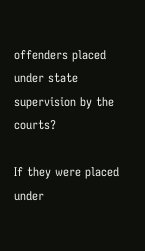offenders placed under state supervision by the courts?

If they were placed under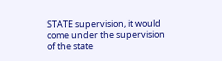STATE supervision, it would come under the supervision of the state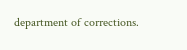department of corrections.